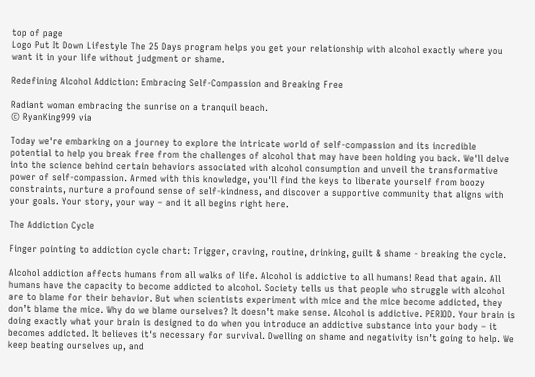top of page
Logo Put It Down Lifestyle The 25 Days program helps you get your relationship with alcohol exactly where you want it in your life without judgment or shame.

Redefining Alcohol Addiction: Embracing Self-Compassion and Breaking Free

Radiant woman embracing the sunrise on a tranquil beach.
© RyanKing999 via

Today we're embarking on a journey to explore the intricate world of self-compassion and its incredible potential to help you break free from the challenges of alcohol that may have been holding you back. We'll delve into the science behind certain behaviors associated with alcohol consumption and unveil the transformative power of self-compassion. Armed with this knowledge, you'll find the keys to liberate yourself from boozy constraints, nurture a profound sense of self-kindness, and discover a supportive community that aligns with your goals. Your story, your way – and it all begins right here.

The Addiction Cycle

Finger pointing to addiction cycle chart: Trigger, craving, routine, drinking, guilt & shame - breaking the cycle.

Alcohol addiction affects humans from all walks of life. Alcohol is addictive to all humans! Read that again. All humans have the capacity to become addicted to alcohol. Society tells us that people who struggle with alcohol are to blame for their behavior. But when scientists experiment with mice and the mice become addicted, they don’t blame the mice. Why do we blame ourselves? It doesn’t make sense. Alcohol is addictive. PERIOD. Your brain is doing exactly what your brain is designed to do when you introduce an addictive substance into your body – it becomes addicted. It believes it's necessary for survival. Dwelling on shame and negativity isn’t going to help. We keep beating ourselves up, and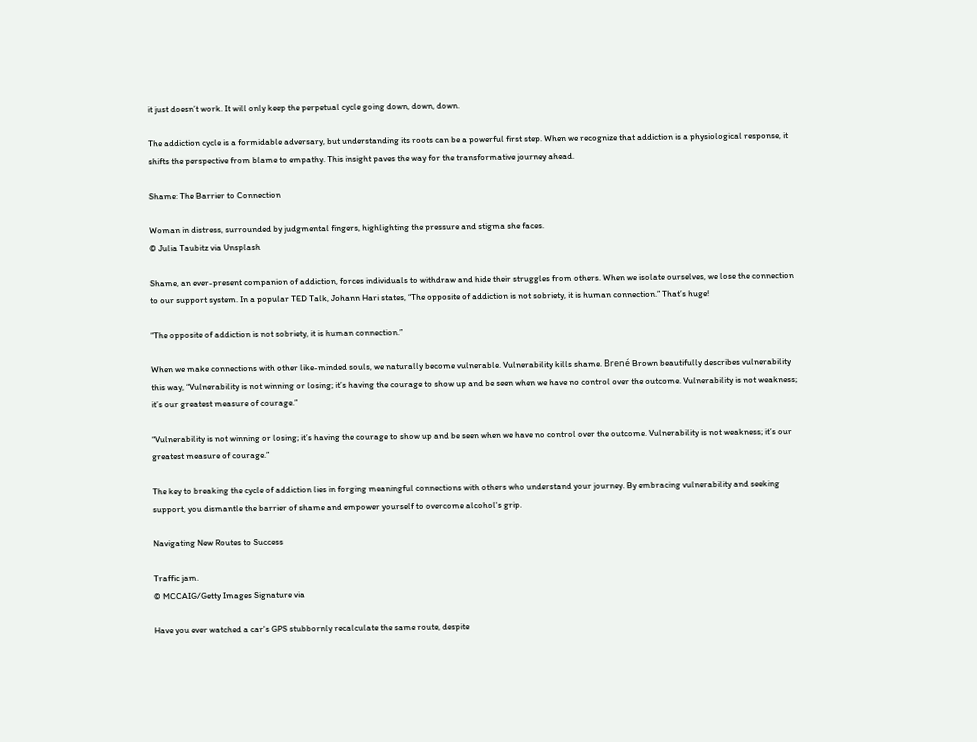it just doesn’t work. It will only keep the perpetual cycle going down, down, down.

The addiction cycle is a formidable adversary, but understanding its roots can be a powerful first step. When we recognize that addiction is a physiological response, it shifts the perspective from blame to empathy. This insight paves the way for the transformative journey ahead.

Shame: The Barrier to Connection

Woman in distress, surrounded by judgmental fingers, highlighting the pressure and stigma she faces.
© Julia Taubitz via Unsplash

Shame, an ever-present companion of addiction, forces individuals to withdraw and hide their struggles from others. When we isolate ourselves, we lose the connection to our support system. In a popular TED Talk, Johann Hari states, “The opposite of addiction is not sobriety, it is human connection.” That’s huge!

“The opposite of addiction is not sobriety, it is human connection.”

When we make connections with other like-minded souls, we naturally become vulnerable. Vulnerability kills shame. Brené Brown beautifully describes vulnerability this way, “Vulnerability is not winning or losing; it’s having the courage to show up and be seen when we have no control over the outcome. Vulnerability is not weakness; it’s our greatest measure of courage.”

“Vulnerability is not winning or losing; it’s having the courage to show up and be seen when we have no control over the outcome. Vulnerability is not weakness; it’s our greatest measure of courage.”

The key to breaking the cycle of addiction lies in forging meaningful connections with others who understand your journey. By embracing vulnerability and seeking support, you dismantle the barrier of shame and empower yourself to overcome alcohol's grip.

Navigating New Routes to Success

Traffic jam.
© MCCAIG/Getty Images Signature via

Have you ever watched a car's GPS stubbornly recalculate the same route, despite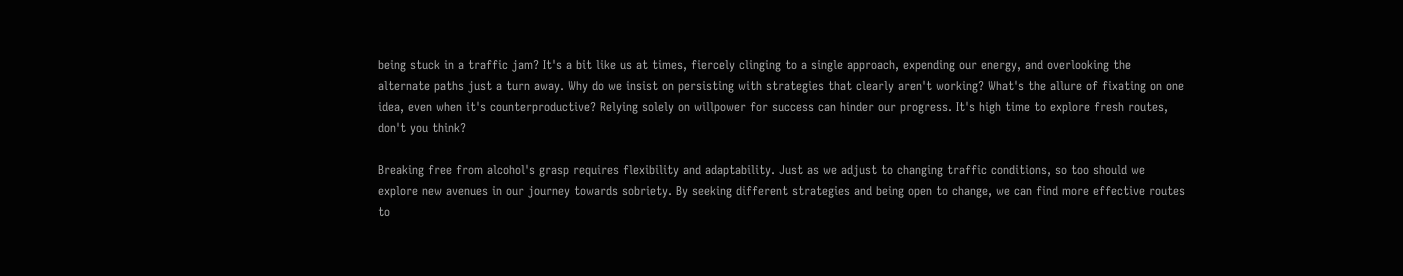being stuck in a traffic jam? It's a bit like us at times, fiercely clinging to a single approach, expending our energy, and overlooking the alternate paths just a turn away. Why do we insist on persisting with strategies that clearly aren't working? What's the allure of fixating on one idea, even when it's counterproductive? Relying solely on willpower for success can hinder our progress. It's high time to explore fresh routes, don't you think?

Breaking free from alcohol's grasp requires flexibility and adaptability. Just as we adjust to changing traffic conditions, so too should we explore new avenues in our journey towards sobriety. By seeking different strategies and being open to change, we can find more effective routes to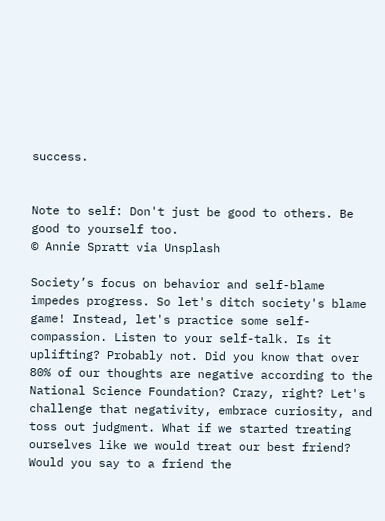success.


Note to self: Don't just be good to others. Be good to yourself too.
© Annie Spratt via Unsplash

Society’s focus on behavior and self-blame impedes progress. So let's ditch society's blame game! Instead, let's practice some self-compassion. Listen to your self-talk. Is it uplifting? Probably not. Did you know that over 80% of our thoughts are negative according to the National Science Foundation? Crazy, right? Let's challenge that negativity, embrace curiosity, and toss out judgment. What if we started treating ourselves like we would treat our best friend? Would you say to a friend the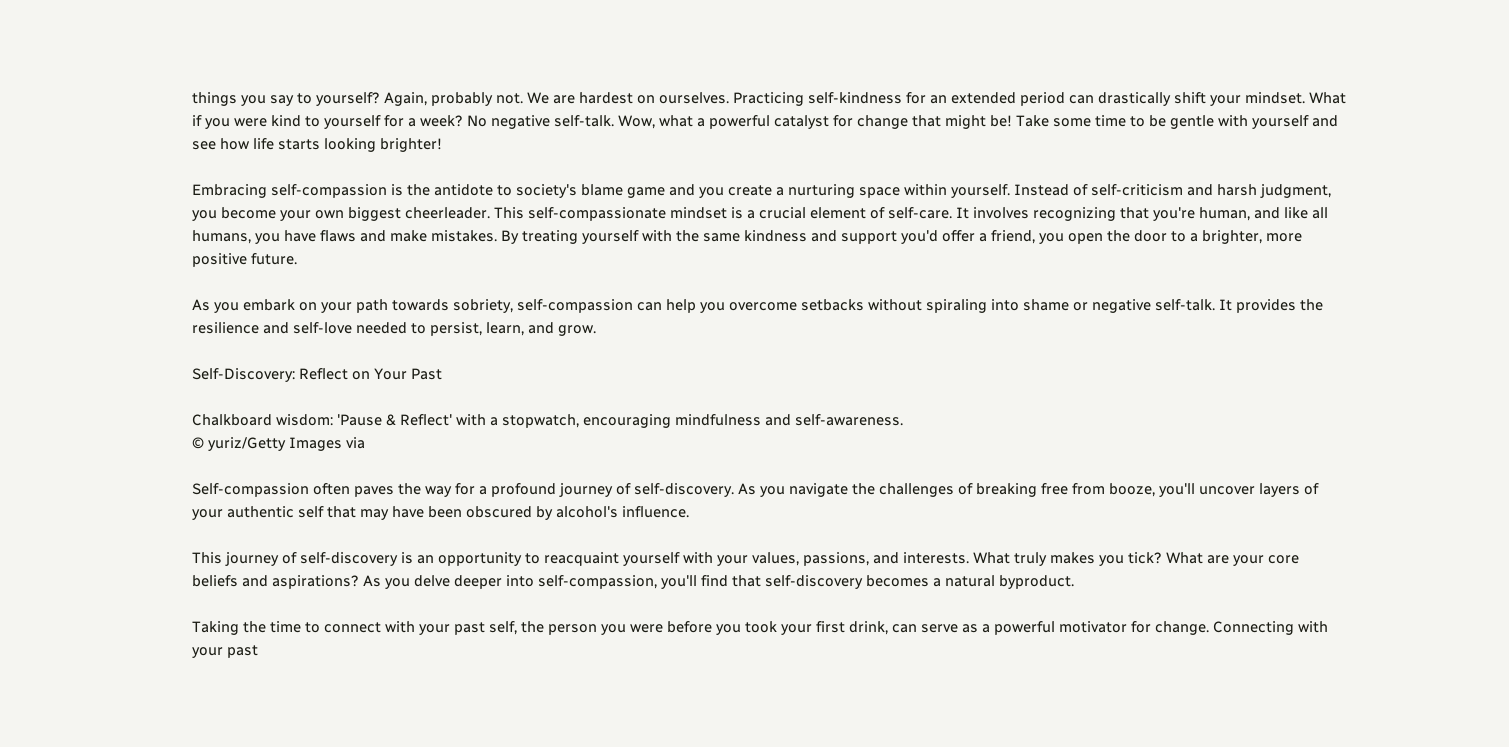things you say to yourself? Again, probably not. We are hardest on ourselves. Practicing self-kindness for an extended period can drastically shift your mindset. What if you were kind to yourself for a week? No negative self-talk. Wow, what a powerful catalyst for change that might be! Take some time to be gentle with yourself and see how life starts looking brighter!

Embracing self-compassion is the antidote to society's blame game and you create a nurturing space within yourself. Instead of self-criticism and harsh judgment, you become your own biggest cheerleader. This self-compassionate mindset is a crucial element of self-care. It involves recognizing that you're human, and like all humans, you have flaws and make mistakes. By treating yourself with the same kindness and support you'd offer a friend, you open the door to a brighter, more positive future.

As you embark on your path towards sobriety, self-compassion can help you overcome setbacks without spiraling into shame or negative self-talk. It provides the resilience and self-love needed to persist, learn, and grow.

Self-Discovery: Reflect on Your Past

Chalkboard wisdom: 'Pause & Reflect' with a stopwatch, encouraging mindfulness and self-awareness.
© yuriz/Getty Images via

Self-compassion often paves the way for a profound journey of self-discovery. As you navigate the challenges of breaking free from booze, you'll uncover layers of your authentic self that may have been obscured by alcohol's influence.

This journey of self-discovery is an opportunity to reacquaint yourself with your values, passions, and interests. What truly makes you tick? What are your core beliefs and aspirations? As you delve deeper into self-compassion, you'll find that self-discovery becomes a natural byproduct.

Taking the time to connect with your past self, the person you were before you took your first drink, can serve as a powerful motivator for change. Connecting with your past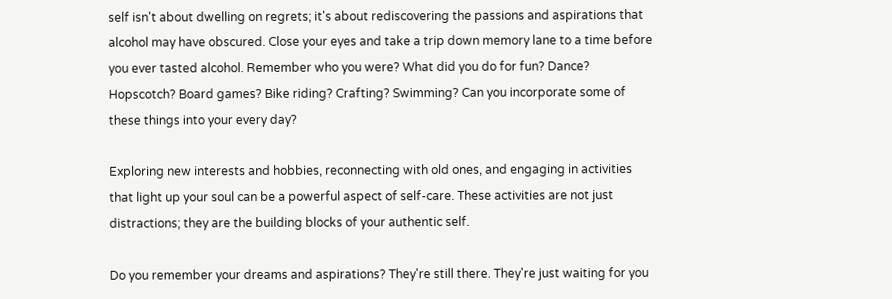self isn't about dwelling on regrets; it's about rediscovering the passions and aspirations that alcohol may have obscured. Close your eyes and take a trip down memory lane to a time before you ever tasted alcohol. Remember who you were? What did you do for fun? Dance? Hopscotch? Board games? Bike riding? Crafting? Swimming? Can you incorporate some of these things into your every day?

Exploring new interests and hobbies, reconnecting with old ones, and engaging in activities that light up your soul can be a powerful aspect of self-care. These activities are not just distractions; they are the building blocks of your authentic self.

Do you remember your dreams and aspirations? They're still there. They're just waiting for you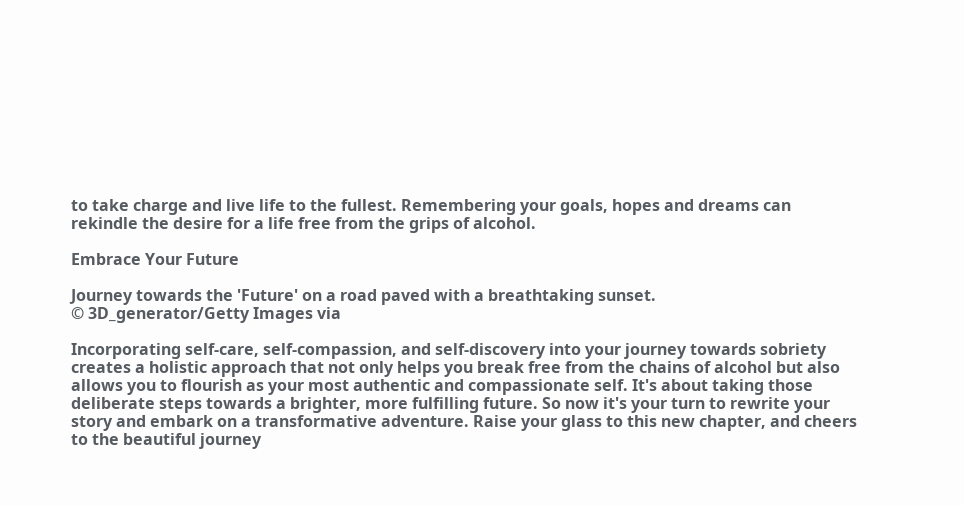to take charge and live life to the fullest. Remembering your goals, hopes and dreams can rekindle the desire for a life free from the grips of alcohol.

Embrace Your Future

Journey towards the 'Future' on a road paved with a breathtaking sunset.
© 3D_generator/Getty Images via

Incorporating self-care, self-compassion, and self-discovery into your journey towards sobriety creates a holistic approach that not only helps you break free from the chains of alcohol but also allows you to flourish as your most authentic and compassionate self. It's about taking those deliberate steps towards a brighter, more fulfilling future. So now it's your turn to rewrite your story and embark on a transformative adventure. Raise your glass to this new chapter, and cheers to the beautiful journey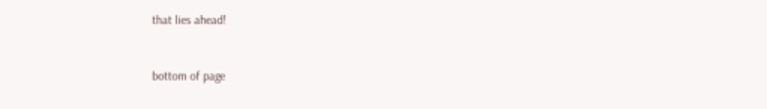that lies ahead!


bottom of page